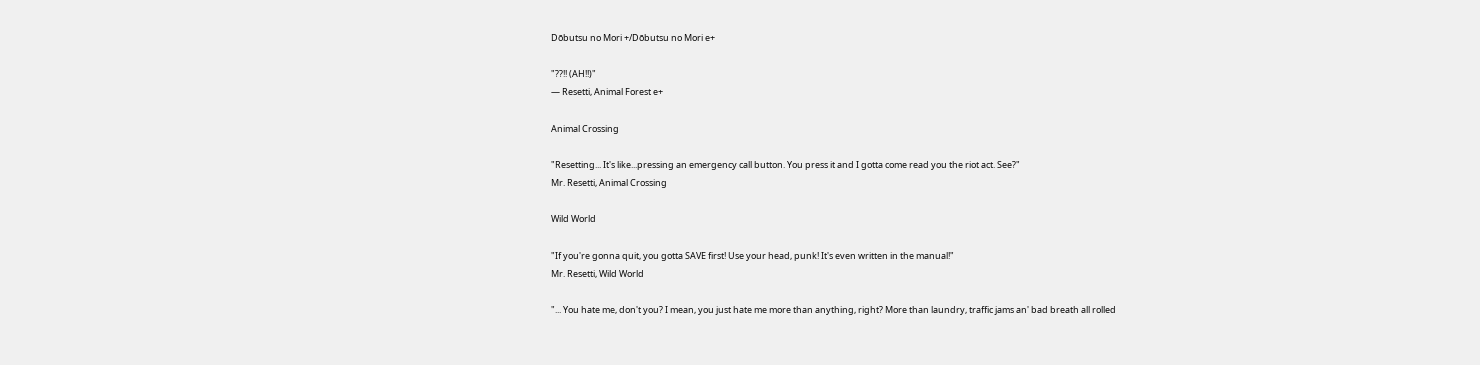Dōbutsu no Mori +/Dōbutsu no Mori e+

"??!! (AH!!)"
— Resetti, Animal Forest e+

Animal Crossing

"Resetting... It's like...pressing an emergency call button. You press it and I gotta come read you the riot act. See?"
Mr. Resetti, Animal Crossing

Wild World

"If you're gonna quit, you gotta SAVE first! Use your head, punk! It's even written in the manual!"
Mr. Resetti, Wild World

"... You hate me, don't you? I mean, you just hate me more than anything, right? More than laundry, traffic jams an' bad breath all rolled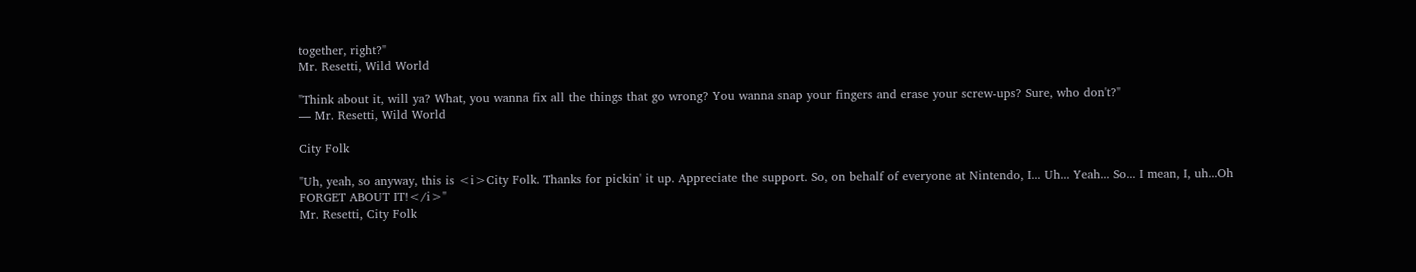together, right?"
Mr. Resetti, Wild World

"Think about it, will ya? What, you wanna fix all the things that go wrong? You wanna snap your fingers and erase your screw-ups? Sure, who don't?"
— Mr. Resetti, Wild World

City Folk

"Uh, yeah, so anyway, this is <i>City Folk. Thanks for pickin' it up. Appreciate the support. So, on behalf of everyone at Nintendo, I... Uh... Yeah... So... I mean, I, uh...Oh FORGET ABOUT IT!</i>"
Mr. Resetti, City Folk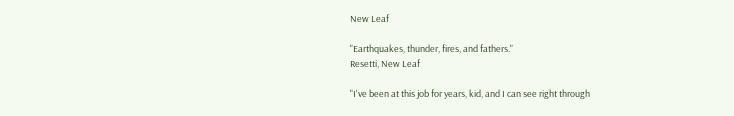New Leaf

"Earthquakes, thunder, fires, and fathers."
Resetti, New Leaf

"I've been at this job for years, kid, and I can see right through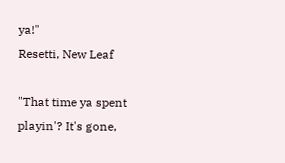ya!"
Resetti, New Leaf

"That time ya spent playin'? It's gone,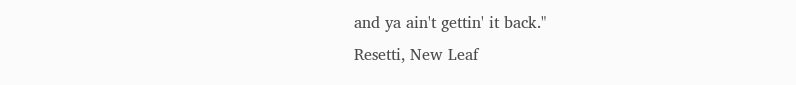and ya ain't gettin' it back."
Resetti, New Leaf